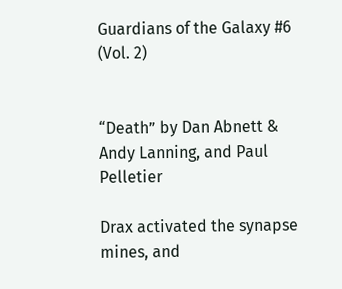Guardians of the Galaxy #6 (Vol. 2)


“Death” by Dan Abnett & Andy Lanning, and Paul Pelletier

Drax activated the synapse mines, and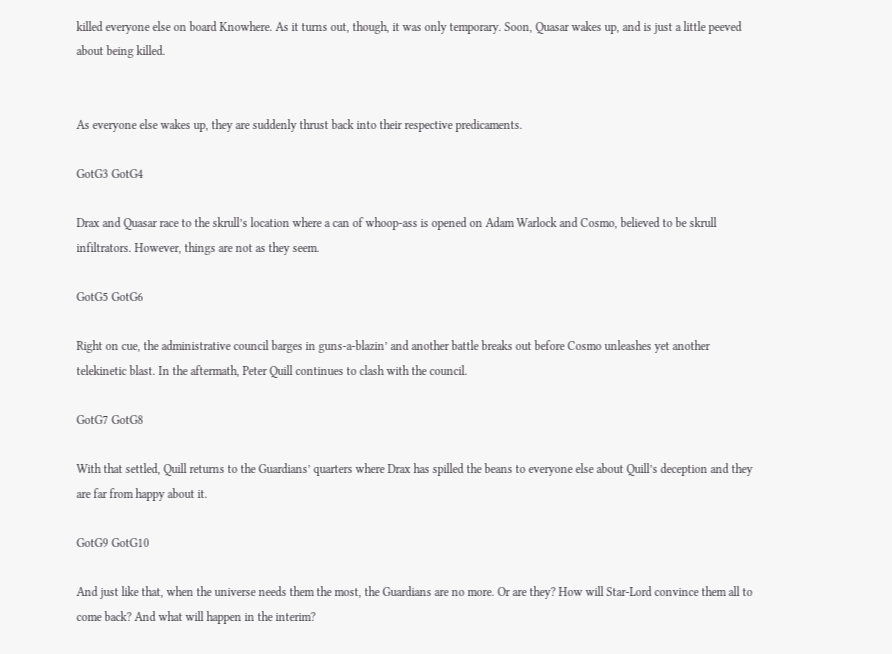killed everyone else on board Knowhere. As it turns out, though, it was only temporary. Soon, Quasar wakes up, and is just a little peeved about being killed.


As everyone else wakes up, they are suddenly thrust back into their respective predicaments.

GotG3 GotG4

Drax and Quasar race to the skrull’s location where a can of whoop-ass is opened on Adam Warlock and Cosmo, believed to be skrull infiltrators. However, things are not as they seem.

GotG5 GotG6

Right on cue, the administrative council barges in guns-a-blazin’ and another battle breaks out before Cosmo unleashes yet another telekinetic blast. In the aftermath, Peter Quill continues to clash with the council.

GotG7 GotG8

With that settled, Quill returns to the Guardians’ quarters where Drax has spilled the beans to everyone else about Quill’s deception and they are far from happy about it.

GotG9 GotG10

And just like that, when the universe needs them the most, the Guardians are no more. Or are they? How will Star-Lord convince them all to come back? And what will happen in the interim?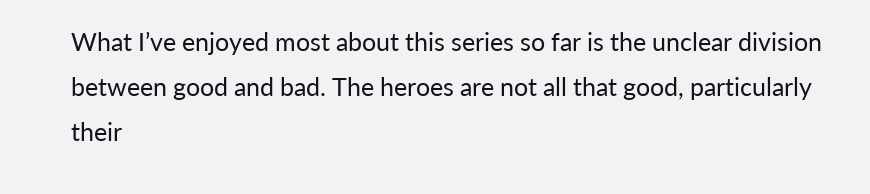What I’ve enjoyed most about this series so far is the unclear division between good and bad. The heroes are not all that good, particularly their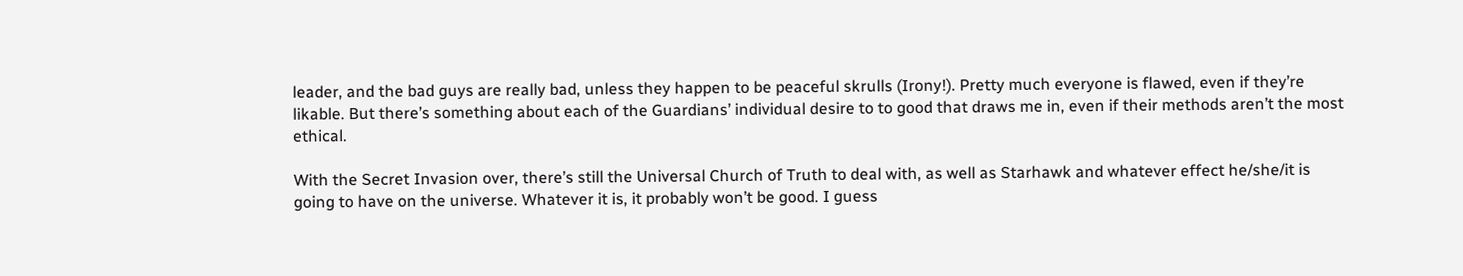leader, and the bad guys are really bad, unless they happen to be peaceful skrulls (Irony!). Pretty much everyone is flawed, even if they’re likable. But there’s something about each of the Guardians’ individual desire to to good that draws me in, even if their methods aren’t the most ethical.

With the Secret Invasion over, there’s still the Universal Church of Truth to deal with, as well as Starhawk and whatever effect he/she/it is going to have on the universe. Whatever it is, it probably won’t be good. I guess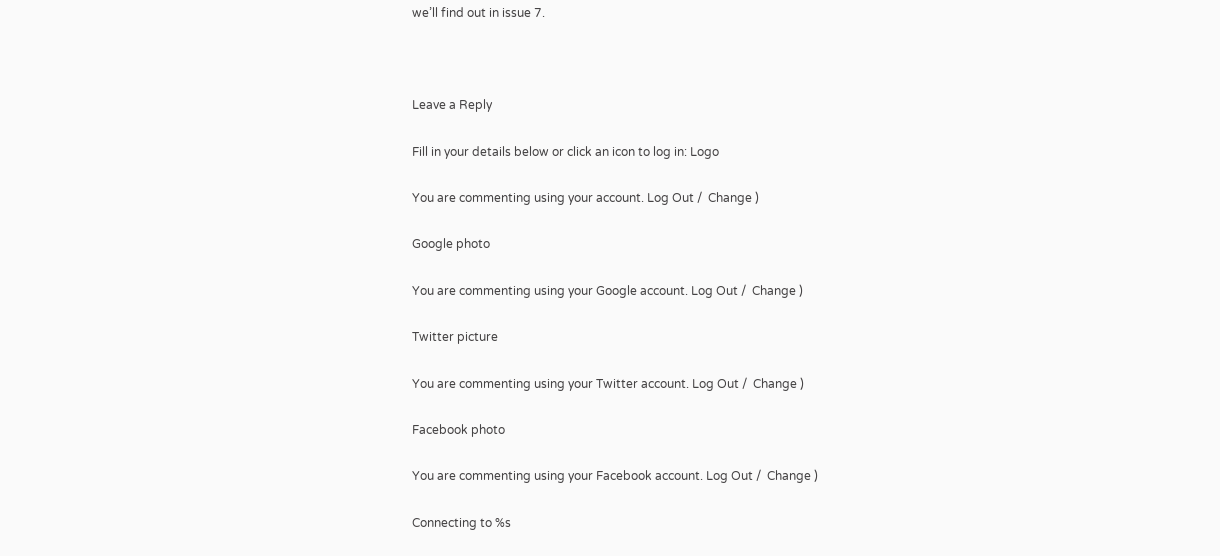we’ll find out in issue 7.



Leave a Reply

Fill in your details below or click an icon to log in: Logo

You are commenting using your account. Log Out /  Change )

Google photo

You are commenting using your Google account. Log Out /  Change )

Twitter picture

You are commenting using your Twitter account. Log Out /  Change )

Facebook photo

You are commenting using your Facebook account. Log Out /  Change )

Connecting to %s